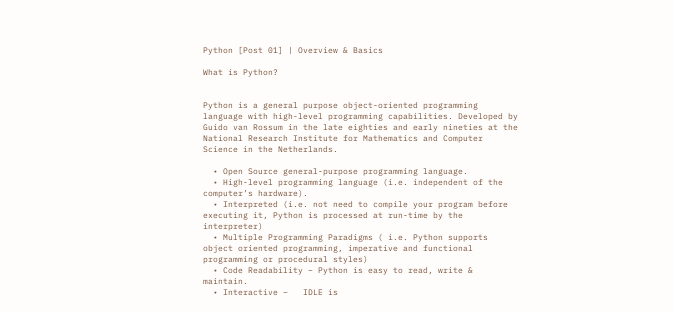Python [Post 01] | Overview & Basics

What is Python?


Python is a general purpose object-oriented programming language with high-level programming capabilities. Developed by Guido van Rossum in the late eighties and early nineties at the National Research Institute for Mathematics and Computer Science in the Netherlands.

  • Open Source general-purpose programming language.
  • High-level programming language (i.e. independent of the computer’s hardware).
  • Interpreted (i.e. not need to compile your program before executing it, Python is processed at run-time by the interpreter)
  • Multiple Programming Paradigms ( i.e. Python supports object oriented programming, imperative and functional programming or procedural styles)
  • Code Readability – Python is easy to read, write & maintain.
  • Interactive –   IDLE is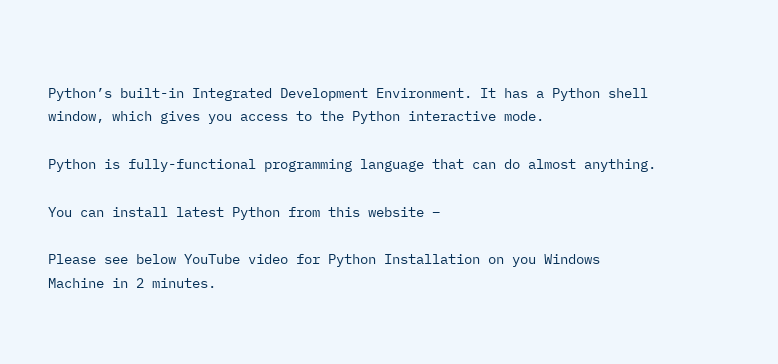Python’s built-in Integrated Development Environment. It has a Python shell window, which gives you access to the Python interactive mode.

Python is fully-functional programming language that can do almost anything.

You can install latest Python from this website –

Please see below YouTube video for Python Installation on you Windows Machine in 2 minutes.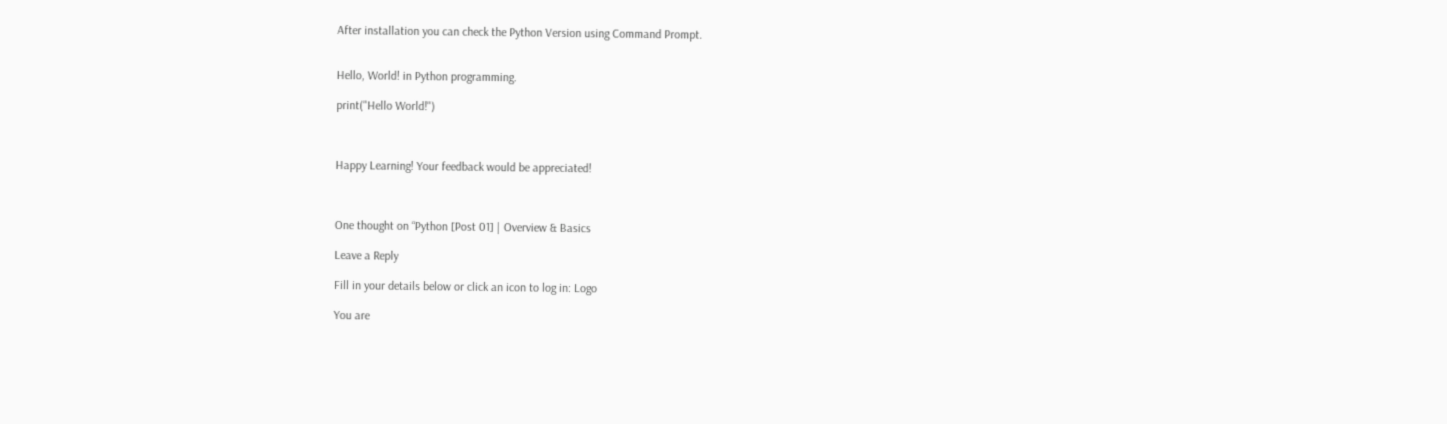After installation you can check the Python Version using Command Prompt.


Hello, World! in Python programming.

print("Hello World!")



Happy Learning! Your feedback would be appreciated!



One thought on “Python [Post 01] | Overview & Basics

Leave a Reply

Fill in your details below or click an icon to log in: Logo

You are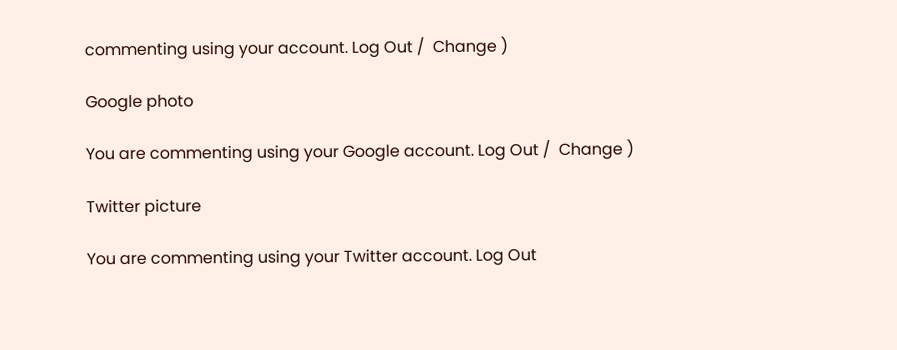commenting using your account. Log Out /  Change )

Google photo

You are commenting using your Google account. Log Out /  Change )

Twitter picture

You are commenting using your Twitter account. Log Out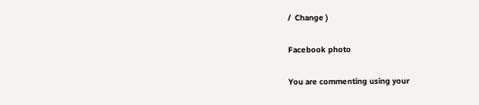/  Change )

Facebook photo

You are commenting using your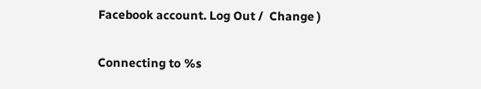Facebook account. Log Out /  Change )

Connecting to %s